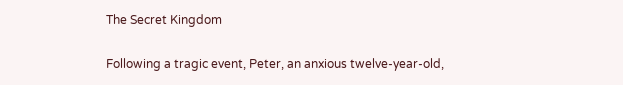The Secret Kingdom

Following a tragic event, Peter, an anxious twelve-year-old,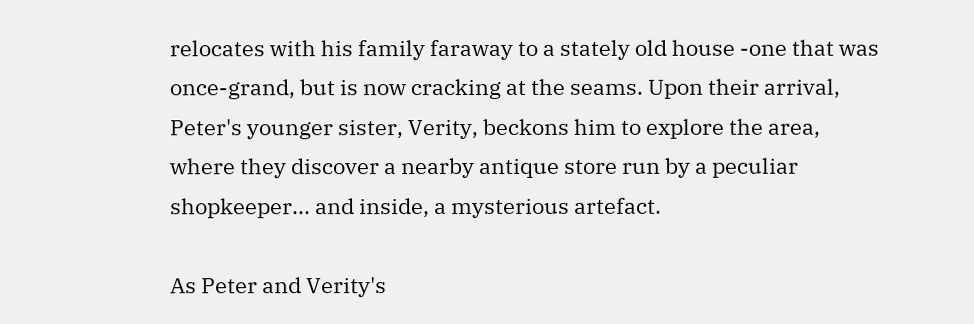relocates with his family faraway to a stately old house -one that was once-grand, but is now cracking at the seams. Upon their arrival, Peter's younger sister, Verity, beckons him to explore the area, where they discover a nearby antique store run by a peculiar shopkeeper... and inside, a mysterious artefact.

As Peter and Verity's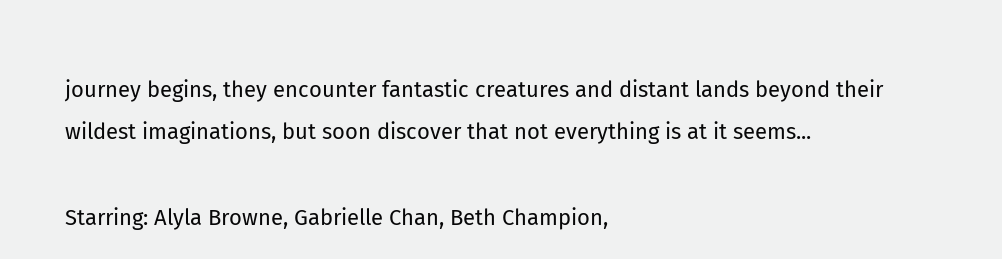journey begins, they encounter fantastic creatures and distant lands beyond their wildest imaginations, but soon discover that not everything is at it seems...

Starring: Alyla Browne, Gabrielle Chan, Beth Champion,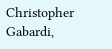Christopher Gabardi,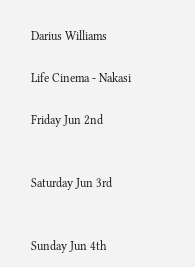Darius Williams

Life Cinema - Nakasi

Friday Jun 2nd


Saturday Jun 3rd


Sunday Jun 4th